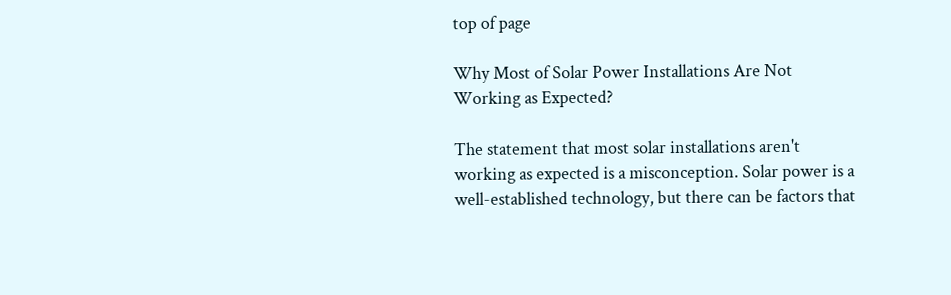top of page

Why Most of Solar Power Installations Are Not Working as Expected?

The statement that most solar installations aren't working as expected is a misconception. Solar power is a well-established technology, but there can be factors that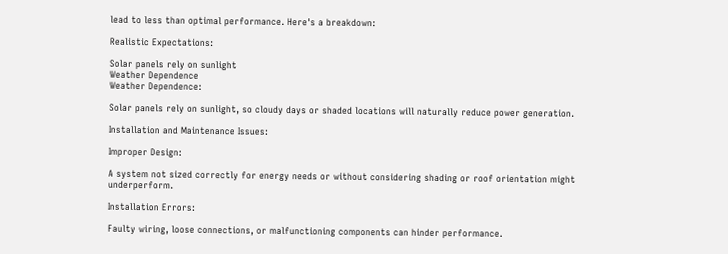lead to less than optimal performance. Here's a breakdown:

Realistic Expectations:

Solar panels rely on sunlight
Weather Dependence
Weather Dependence:

Solar panels rely on sunlight, so cloudy days or shaded locations will naturally reduce power generation.

Installation and Maintenance Issues:

Improper Design:

A system not sized correctly for energy needs or without considering shading or roof orientation might underperform.

Installation Errors:

Faulty wiring, loose connections, or malfunctioning components can hinder performance.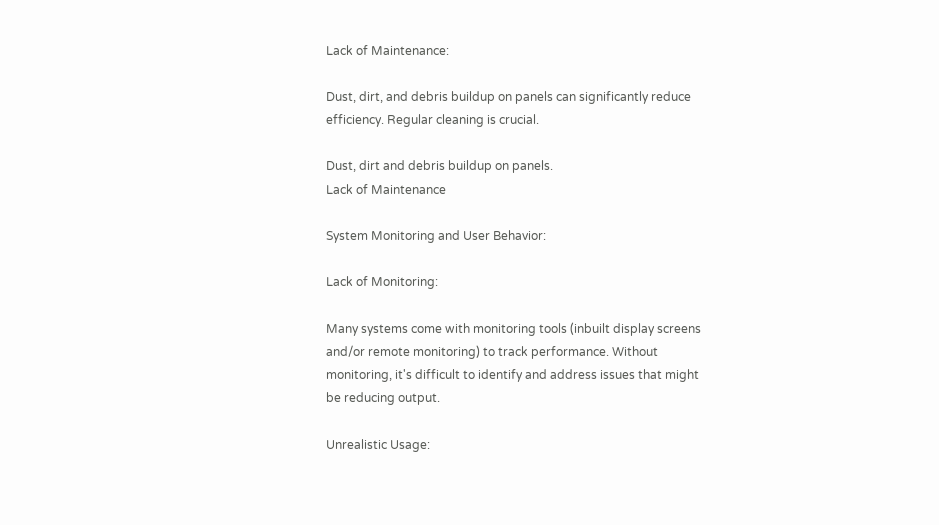Lack of Maintenance:

Dust, dirt, and debris buildup on panels can significantly reduce efficiency. Regular cleaning is crucial.

Dust, dirt and debris buildup on panels.
Lack of Maintenance

System Monitoring and User Behavior:

Lack of Monitoring:

Many systems come with monitoring tools (inbuilt display screens and/or remote monitoring) to track performance. Without monitoring, it's difficult to identify and address issues that might be reducing output.

Unrealistic Usage: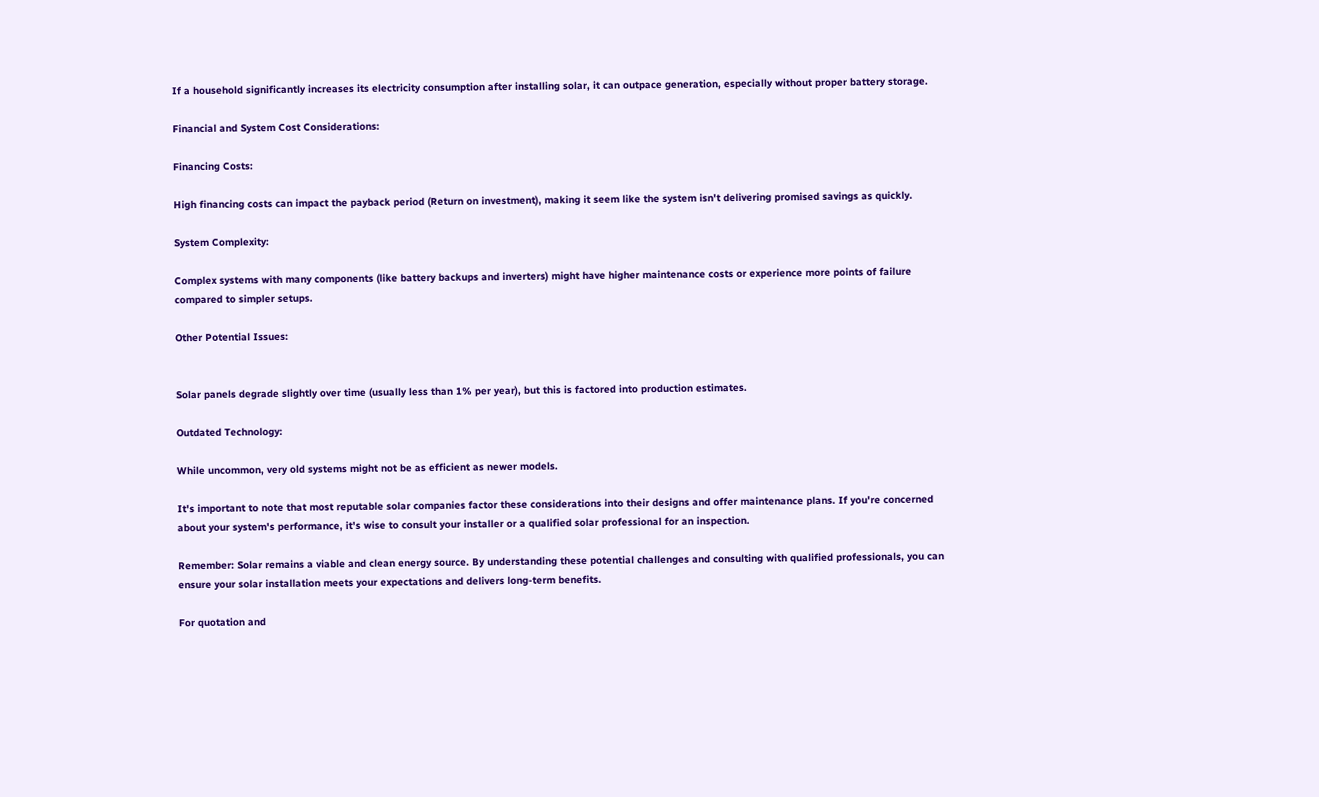If a household significantly increases its electricity consumption after installing solar, it can outpace generation, especially without proper battery storage.

Financial and System Cost Considerations:

Financing Costs:

High financing costs can impact the payback period (Return on investment), making it seem like the system isn't delivering promised savings as quickly.

System Complexity:

Complex systems with many components (like battery backups and inverters) might have higher maintenance costs or experience more points of failure compared to simpler setups.

Other Potential Issues:


Solar panels degrade slightly over time (usually less than 1% per year), but this is factored into production estimates.

Outdated Technology:

While uncommon, very old systems might not be as efficient as newer models.

It's important to note that most reputable solar companies factor these considerations into their designs and offer maintenance plans. If you're concerned about your system's performance, it's wise to consult your installer or a qualified solar professional for an inspection.

Remember: Solar remains a viable and clean energy source. By understanding these potential challenges and consulting with qualified professionals, you can ensure your solar installation meets your expectations and delivers long-term benefits.

For quotation and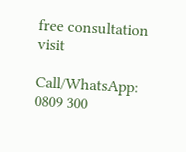free consultation visit

Call/WhatsApp: 0809 300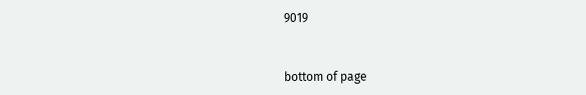9019


bottom of page